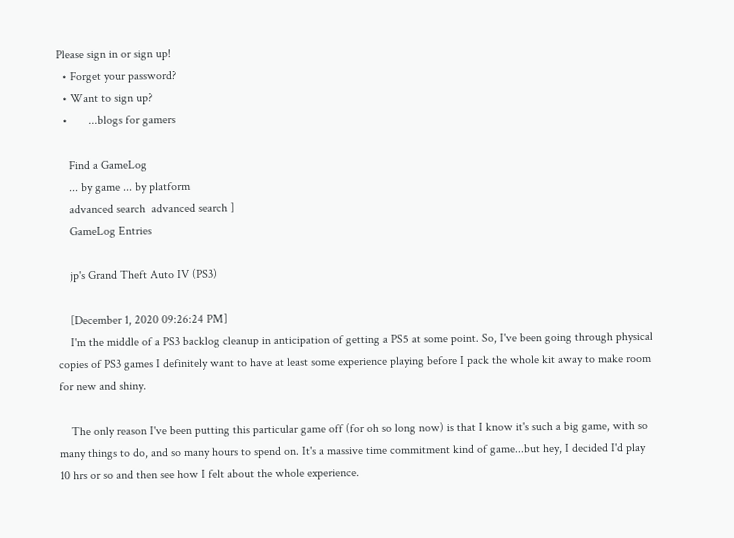Please sign in or sign up!
  • Forget your password?
  • Want to sign up?
  •       ...blogs for gamers

    Find a GameLog
    ... by game ... by platform
    advanced search  advanced search ]
    GameLog Entries

    jp's Grand Theft Auto IV (PS3)

    [December 1, 2020 09:26:24 PM]
    I'm the middle of a PS3 backlog cleanup in anticipation of getting a PS5 at some point. So, I've been going through physical copies of PS3 games I definitely want to have at least some experience playing before I pack the whole kit away to make room for new and shiny.

    The only reason I've been putting this particular game off (for oh so long now) is that I know it's such a big game, with so many things to do, and so many hours to spend on. It's a massive time commitment kind of game...but hey, I decided I'd play 10 hrs or so and then see how I felt about the whole experience.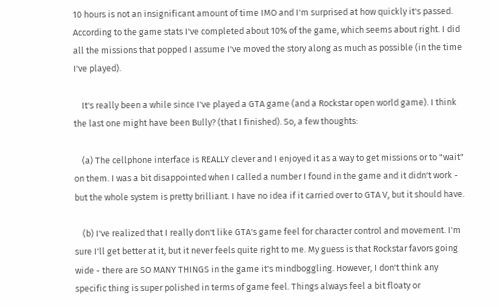10 hours is not an insignificant amount of time IMO and I'm surprised at how quickly it's passed. According to the game stats I've completed about 10% of the game, which seems about right. I did all the missions that popped I assume I've moved the story along as much as possible (in the time I've played).

    It's really been a while since I've played a GTA game (and a Rockstar open world game). I think the last one might have been Bully? (that I finished). So, a few thoughts:

    (a) The cellphone interface is REALLY clever and I enjoyed it as a way to get missions or to "wait" on them. I was a bit disappointed when I called a number I found in the game and it didn't work - but the whole system is pretty brilliant. I have no idea if it carried over to GTA V, but it should have.

    (b) I've realized that I really don't like GTA's game feel for character control and movement. I'm sure I'll get better at it, but it never feels quite right to me. My guess is that Rockstar favors going wide - there are SO MANY THINGS in the game it's mindboggling. However, I don't think any specific thing is super polished in terms of game feel. Things always feel a bit floaty or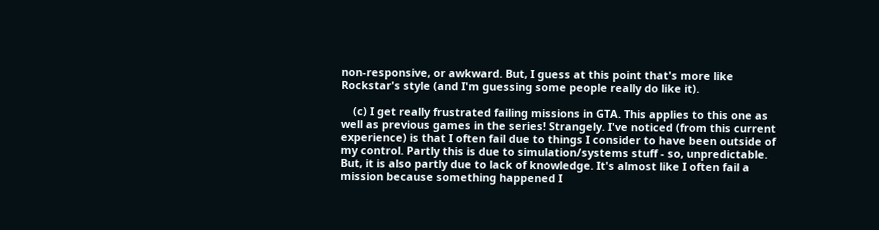non-responsive, or awkward. But, I guess at this point that's more like Rockstar's style (and I'm guessing some people really do like it).

    (c) I get really frustrated failing missions in GTA. This applies to this one as well as previous games in the series! Strangely. I've noticed (from this current experience) is that I often fail due to things I consider to have been outside of my control. Partly this is due to simulation/systems stuff - so, unpredictable. But, it is also partly due to lack of knowledge. It's almost like I often fail a mission because something happened I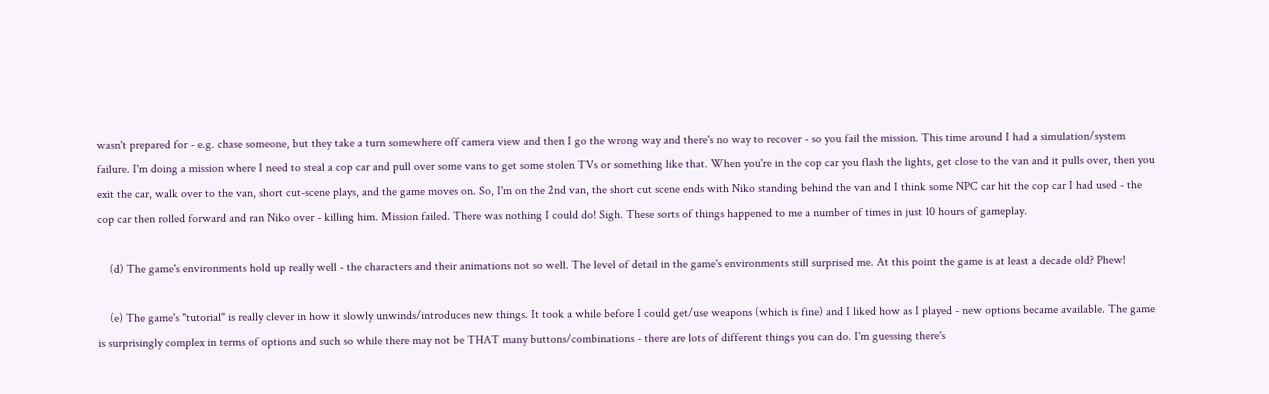wasn't prepared for - e.g. chase someone, but they take a turn somewhere off camera view and then I go the wrong way and there's no way to recover - so you fail the mission. This time around I had a simulation/system failure. I'm doing a mission where I need to steal a cop car and pull over some vans to get some stolen TVs or something like that. When you're in the cop car you flash the lights, get close to the van and it pulls over, then you exit the car, walk over to the van, short cut-scene plays, and the game moves on. So, I'm on the 2nd van, the short cut scene ends with Niko standing behind the van and I think some NPC car hit the cop car I had used - the cop car then rolled forward and ran Niko over - killing him. Mission failed. There was nothing I could do! Sigh. These sorts of things happened to me a number of times in just 10 hours of gameplay.

    (d) The game's environments hold up really well - the characters and their animations not so well. The level of detail in the game's environments still surprised me. At this point the game is at least a decade old? Phew!

    (e) The game's "tutorial" is really clever in how it slowly unwinds/introduces new things. It took a while before I could get/use weapons (which is fine) and I liked how as I played - new options became available. The game is surprisingly complex in terms of options and such so while there may not be THAT many buttons/combinations - there are lots of different things you can do. I'm guessing there's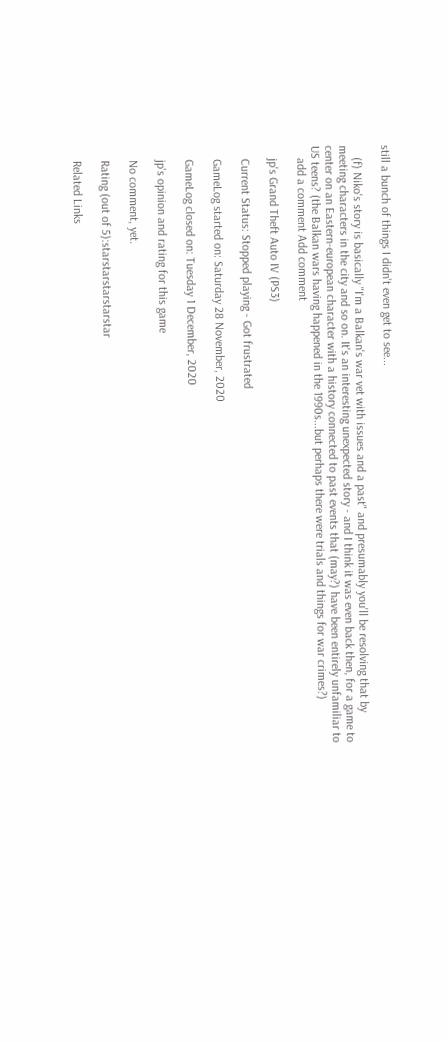still a bunch of things I didn't even get to see...

    (f) Niko's story is basically "I'm a Balkan's war vet with issues and a past" and presumably you'll be resolving that by meeting characters in the city and so on. It's an interesting unexpected story - and I think it was even back then, for a game to center on an Eastern-european character with a history connected to past events that (may?) have been entirely unfamiliar to US teens? (the Balkan wars having happened in the 1990s...but perhaps there were trials and things for war crimes?)
    add a comment Add comment

    jp's Grand Theft Auto IV (PS3)

    Current Status: Stopped playing - Got frustrated

    GameLog started on: Saturday 28 November, 2020

    GameLog closed on: Tuesday 1 December, 2020

    jp's opinion and rating for this game

    No comment, yet.

    Rating (out of 5):starstarstarstarstar

    Related Links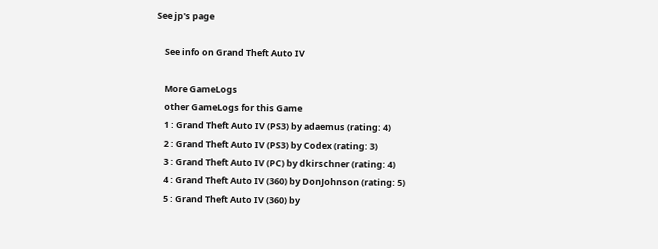See jp's page

    See info on Grand Theft Auto IV

    More GameLogs
    other GameLogs for this Game
    1 : Grand Theft Auto IV (PS3) by adaemus (rating: 4)
    2 : Grand Theft Auto IV (PS3) by Codex (rating: 3)
    3 : Grand Theft Auto IV (PC) by dkirschner (rating: 4)
    4 : Grand Theft Auto IV (360) by DonJohnson (rating: 5)
    5 : Grand Theft Auto IV (360) by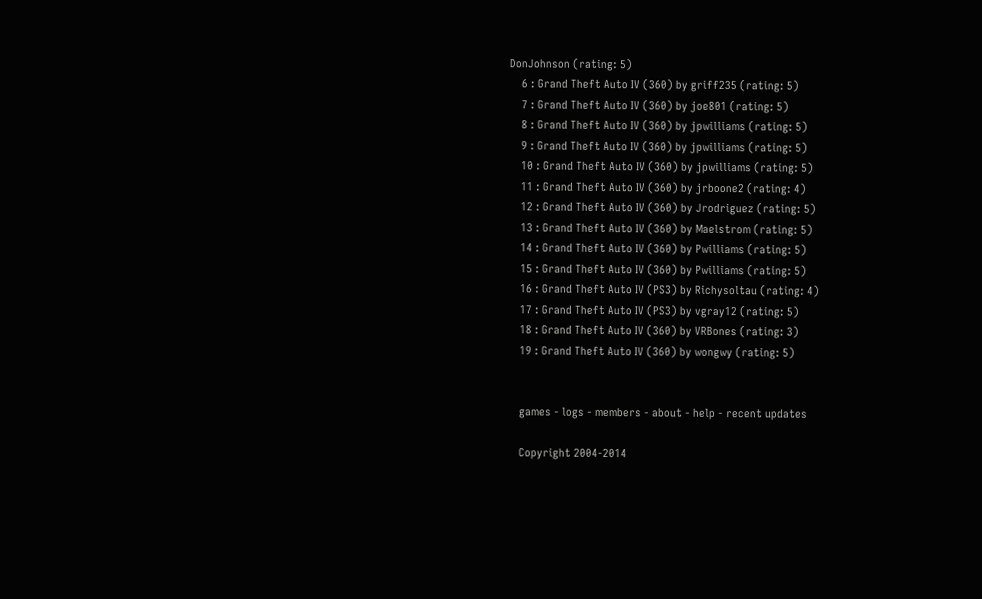DonJohnson (rating: 5)
    6 : Grand Theft Auto IV (360) by griff235 (rating: 5)
    7 : Grand Theft Auto IV (360) by joe801 (rating: 5)
    8 : Grand Theft Auto IV (360) by jpwilliams (rating: 5)
    9 : Grand Theft Auto IV (360) by jpwilliams (rating: 5)
    10 : Grand Theft Auto IV (360) by jpwilliams (rating: 5)
    11 : Grand Theft Auto IV (360) by jrboone2 (rating: 4)
    12 : Grand Theft Auto IV (360) by Jrodriguez (rating: 5)
    13 : Grand Theft Auto IV (360) by Maelstrom (rating: 5)
    14 : Grand Theft Auto IV (360) by Pwilliams (rating: 5)
    15 : Grand Theft Auto IV (360) by Pwilliams (rating: 5)
    16 : Grand Theft Auto IV (PS3) by Richysoltau (rating: 4)
    17 : Grand Theft Auto IV (PS3) by vgray12 (rating: 5)
    18 : Grand Theft Auto IV (360) by VRBones (rating: 3)
    19 : Grand Theft Auto IV (360) by wongwy (rating: 5)


    games - logs - members - about - help - recent updates

    Copyright 2004-2014